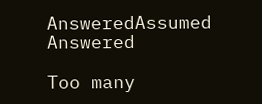AnsweredAssumed Answered

Too many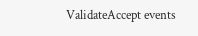ValidateAccept events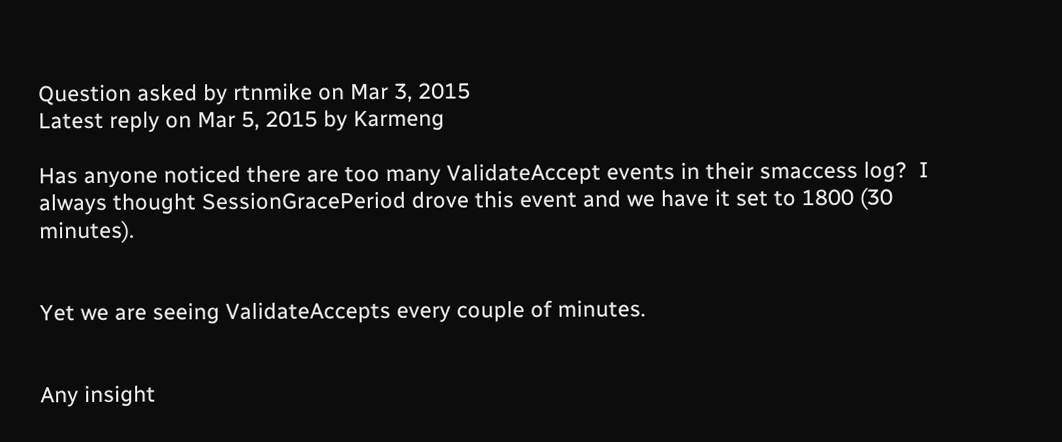Question asked by rtnmike on Mar 3, 2015
Latest reply on Mar 5, 2015 by Karmeng

Has anyone noticed there are too many ValidateAccept events in their smaccess log?  I always thought SessionGracePeriod drove this event and we have it set to 1800 (30 minutes).


Yet we are seeing ValidateAccepts every couple of minutes.


Any insight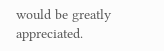would be greatly appreciated.